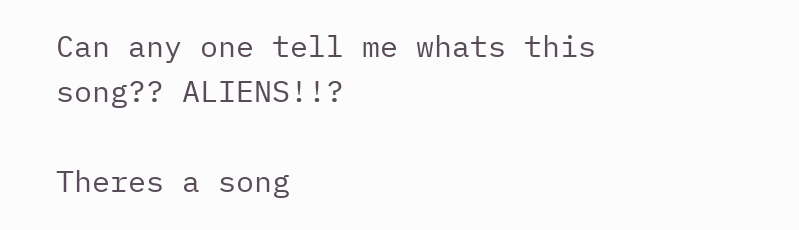Can any one tell me whats this song?? ALIENS!!?

Theres a song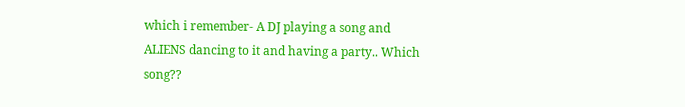which i remember- A DJ playing a song and ALIENS dancing to it and having a party.. Which song??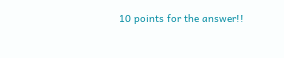10 points for the answer!!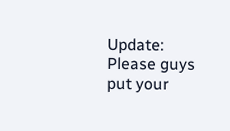Update: Please guys put your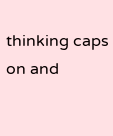thinking caps on and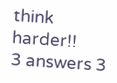think harder!!
3 answers 3